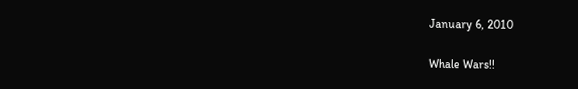January 6, 2010

Whale Wars!!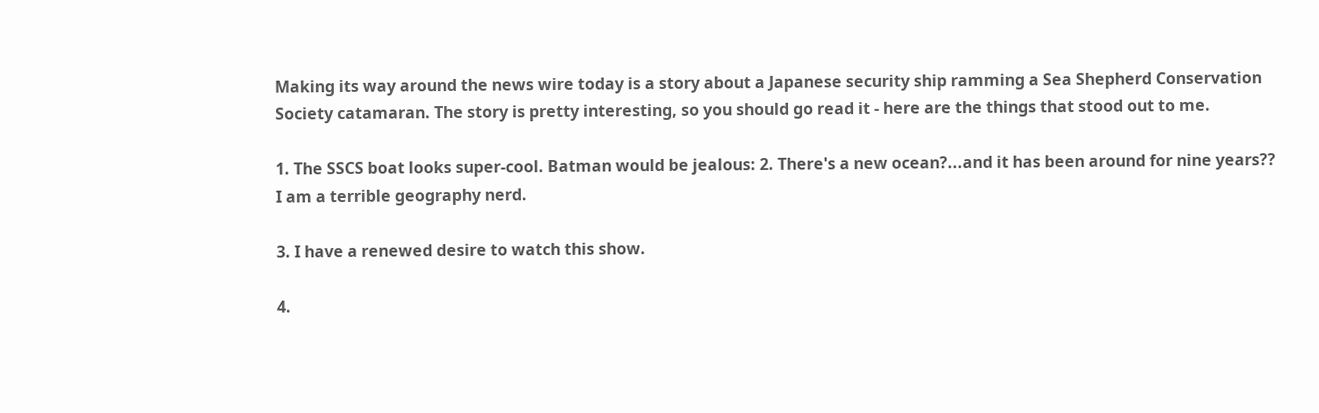Making its way around the news wire today is a story about a Japanese security ship ramming a Sea Shepherd Conservation Society catamaran. The story is pretty interesting, so you should go read it - here are the things that stood out to me.

1. The SSCS boat looks super-cool. Batman would be jealous: 2. There's a new ocean?...and it has been around for nine years?? I am a terrible geography nerd.

3. I have a renewed desire to watch this show.

4.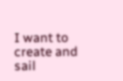I want to create and sail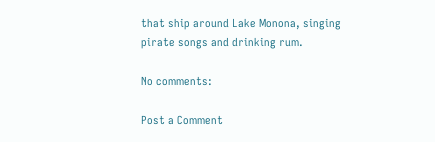that ship around Lake Monona, singing pirate songs and drinking rum.

No comments:

Post a Comment